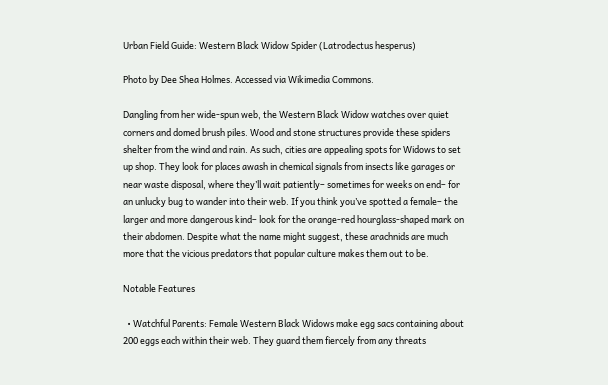Urban Field Guide: Western Black Widow Spider (Latrodectus hesperus)

Photo by Dee Shea Holmes. Accessed via Wikimedia Commons.

Dangling from her wide-spun web, the Western Black Widow watches over quiet corners and domed brush piles. Wood and stone structures provide these spiders shelter from the wind and rain. As such, cities are appealing spots for Widows to set up shop. They look for places awash in chemical signals from insects like garages or near waste disposal, where they’ll wait patiently– sometimes for weeks on end– for an unlucky bug to wander into their web. If you think you’ve spotted a female– the larger and more dangerous kind– look for the orange-red hourglass-shaped mark on their abdomen. Despite what the name might suggest, these arachnids are much more that the vicious predators that popular culture makes them out to be.

Notable Features

  • Watchful Parents: Female Western Black Widows make egg sacs containing about 200 eggs each within their web. They guard them fiercely from any threats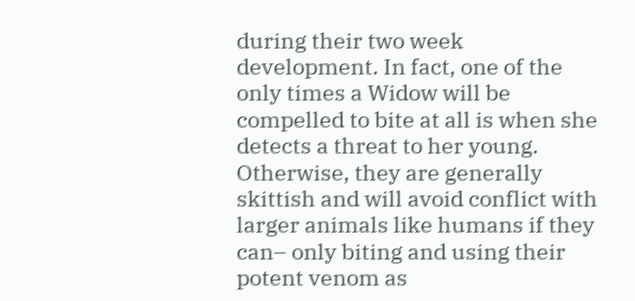during their two week development. In fact, one of the only times a Widow will be compelled to bite at all is when she detects a threat to her young. Otherwise, they are generally skittish and will avoid conflict with larger animals like humans if they can– only biting and using their potent venom as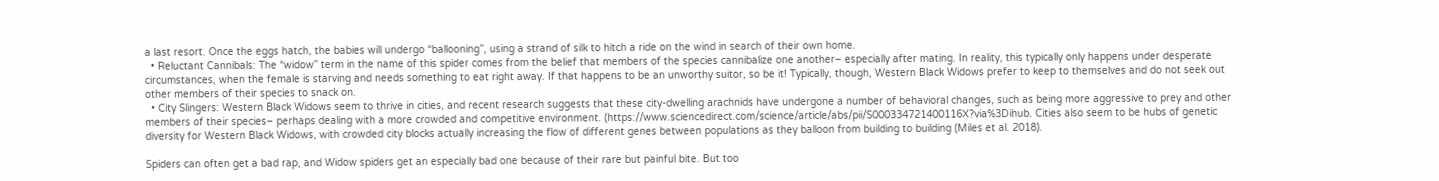a last resort. Once the eggs hatch, the babies will undergo “ballooning”, using a strand of silk to hitch a ride on the wind in search of their own home.
  • Reluctant Cannibals: The “widow” term in the name of this spider comes from the belief that members of the species cannibalize one another– especially after mating. In reality, this typically only happens under desperate circumstances, when the female is starving and needs something to eat right away. If that happens to be an unworthy suitor, so be it! Typically, though, Western Black Widows prefer to keep to themselves and do not seek out other members of their species to snack on.
  • City Slingers: Western Black Widows seem to thrive in cities, and recent research suggests that these city-dwelling arachnids have undergone a number of behavioral changes, such as being more aggressive to prey and other members of their species– perhaps dealing with a more crowded and competitive environment. (https://www.sciencedirect.com/science/article/abs/pii/S000334721400116X?via%3Dihub. Cities also seem to be hubs of genetic diversity for Western Black Widows, with crowded city blocks actually increasing the flow of different genes between populations as they balloon from building to building (Miles et al. 2018).

Spiders can often get a bad rap, and Widow spiders get an especially bad one because of their rare but painful bite. But too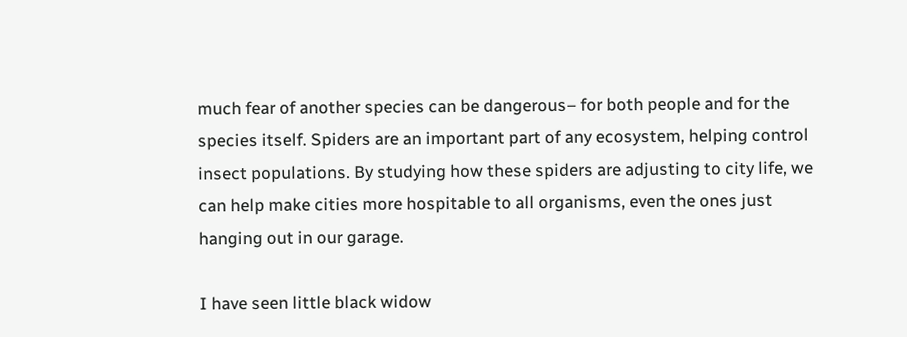much fear of another species can be dangerous– for both people and for the species itself. Spiders are an important part of any ecosystem, helping control insect populations. By studying how these spiders are adjusting to city life, we can help make cities more hospitable to all organisms, even the ones just hanging out in our garage.

I have seen little black widow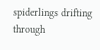spiderlings drifting through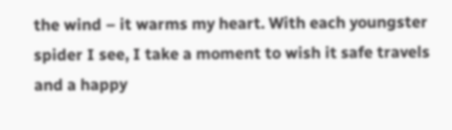the wind – it warms my heart. With each youngster spider I see, I take a moment to wish it safe travels and a happy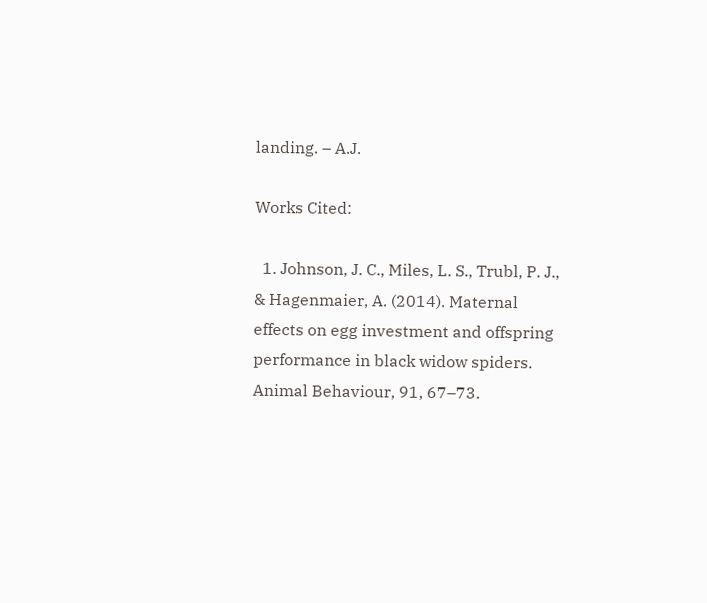landing. – A.J.

Works Cited:

  1. Johnson, J. C., Miles, L. S., Trubl, P. J., & Hagenmaier, A. (2014). Maternal effects on egg investment and offspring performance in black widow spiders. Animal Behaviour, 91, 67–73.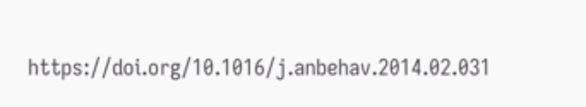https://doi.org/10.1016/j.anbehav.2014.02.031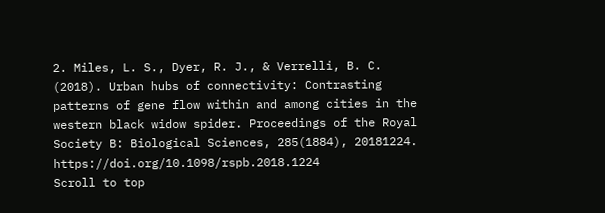2. Miles, L. S., Dyer, R. J., & Verrelli, B. C. (2018). Urban hubs of connectivity: Contrasting patterns of gene flow within and among cities in the western black widow spider. Proceedings of the Royal Society B: Biological Sciences, 285(1884), 20181224. https://doi.org/10.1098/rspb.2018.1224
Scroll to top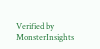Verified by MonsterInsights